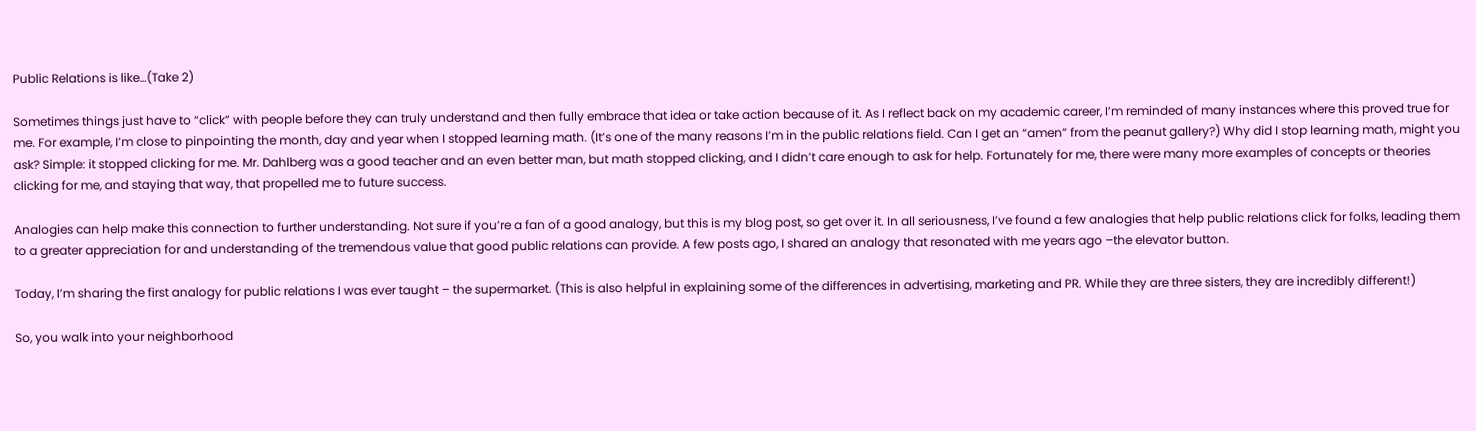Public Relations is like…(Take 2)

Sometimes things just have to “click” with people before they can truly understand and then fully embrace that idea or take action because of it. As I reflect back on my academic career, I’m reminded of many instances where this proved true for me. For example, I’m close to pinpointing the month, day and year when I stopped learning math. (It’s one of the many reasons I’m in the public relations field. Can I get an “amen” from the peanut gallery?) Why did I stop learning math, might you ask? Simple: it stopped clicking for me. Mr. Dahlberg was a good teacher and an even better man, but math stopped clicking, and I didn’t care enough to ask for help. Fortunately for me, there were many more examples of concepts or theories clicking for me, and staying that way, that propelled me to future success.

Analogies can help make this connection to further understanding. Not sure if you’re a fan of a good analogy, but this is my blog post, so get over it. In all seriousness, I’ve found a few analogies that help public relations click for folks, leading them to a greater appreciation for and understanding of the tremendous value that good public relations can provide. A few posts ago, I shared an analogy that resonated with me years ago –the elevator button.

Today, I’m sharing the first analogy for public relations I was ever taught – the supermarket. (This is also helpful in explaining some of the differences in advertising, marketing and PR. While they are three sisters, they are incredibly different!)

So, you walk into your neighborhood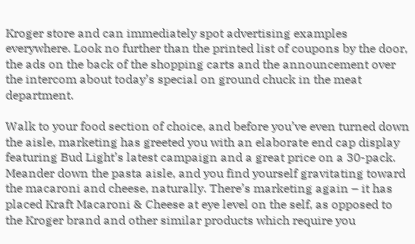Kroger store and can immediately spot advertising examples everywhere. Look no further than the printed list of coupons by the door, the ads on the back of the shopping carts and the announcement over the intercom about today’s special on ground chuck in the meat department.

Walk to your food section of choice, and before you’ve even turned down the aisle, marketing has greeted you with an elaborate end cap display featuring Bud Light’s latest campaign and a great price on a 30-pack. Meander down the pasta aisle, and you find yourself gravitating toward the macaroni and cheese, naturally. There’s marketing again – it has placed Kraft Macaroni & Cheese at eye level on the self, as opposed to the Kroger brand and other similar products which require you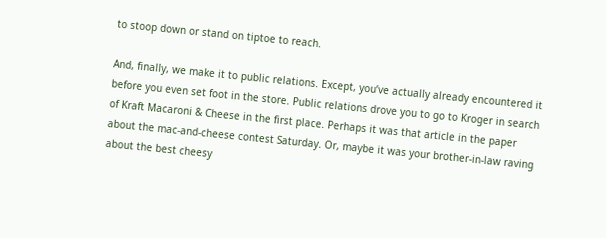to stoop down or stand on tiptoe to reach.

And, finally, we make it to public relations. Except, you’ve actually already encountered it before you even set foot in the store. Public relations drove you to go to Kroger in search of Kraft Macaroni & Cheese in the first place. Perhaps it was that article in the paper about the mac-and-cheese contest Saturday. Or, maybe it was your brother-in-law raving about the best cheesy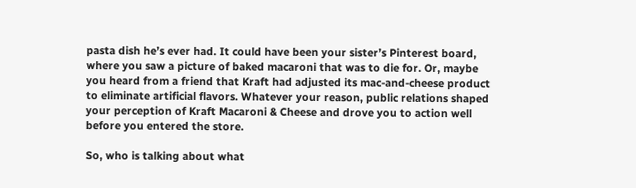pasta dish he’s ever had. It could have been your sister’s Pinterest board, where you saw a picture of baked macaroni that was to die for. Or, maybe you heard from a friend that Kraft had adjusted its mac-and-cheese product to eliminate artificial flavors. Whatever your reason, public relations shaped your perception of Kraft Macaroni & Cheese and drove you to action well before you entered the store.

So, who is talking about what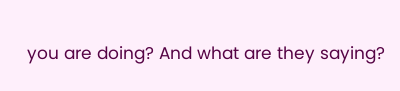you are doing? And what are they saying?